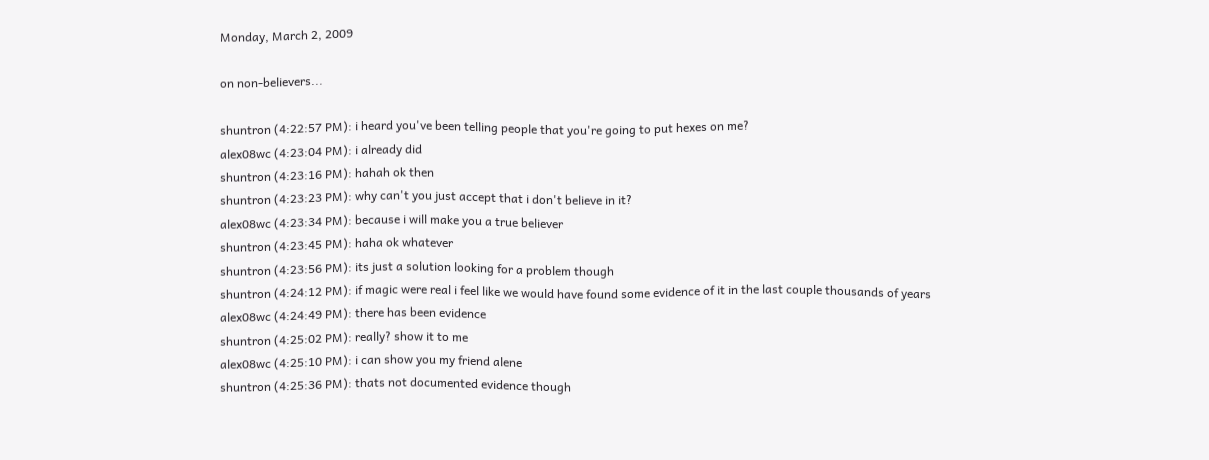Monday, March 2, 2009

on non-believers...

shuntron (4:22:57 PM): i heard you've been telling people that you're going to put hexes on me?
alex08wc (4:23:04 PM): i already did
shuntron (4:23:16 PM): hahah ok then
shuntron (4:23:23 PM): why can't you just accept that i don't believe in it?
alex08wc (4:23:34 PM): because i will make you a true believer
shuntron (4:23:45 PM): haha ok whatever
shuntron (4:23:56 PM): its just a solution looking for a problem though
shuntron (4:24:12 PM): if magic were real i feel like we would have found some evidence of it in the last couple thousands of years
alex08wc (4:24:49 PM): there has been evidence
shuntron (4:25:02 PM): really? show it to me
alex08wc (4:25:10 PM): i can show you my friend alene
shuntron (4:25:36 PM): thats not documented evidence though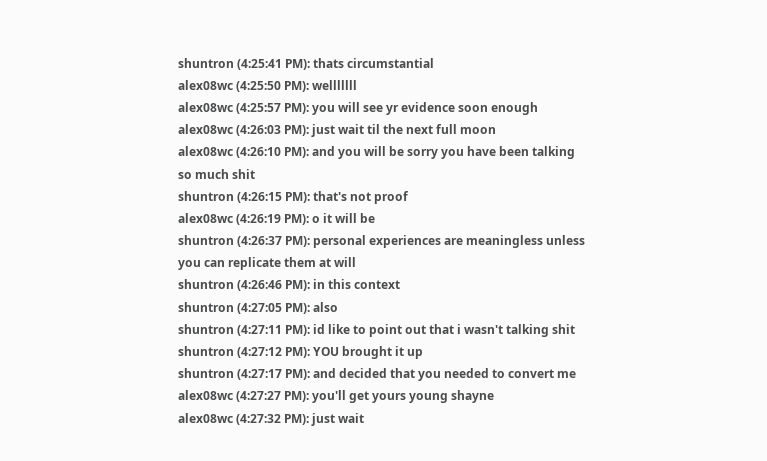shuntron (4:25:41 PM): thats circumstantial
alex08wc (4:25:50 PM): welllllll
alex08wc (4:25:57 PM): you will see yr evidence soon enough
alex08wc (4:26:03 PM): just wait til the next full moon
alex08wc (4:26:10 PM): and you will be sorry you have been talking so much shit
shuntron (4:26:15 PM): that's not proof
alex08wc (4:26:19 PM): o it will be
shuntron (4:26:37 PM): personal experiences are meaningless unless you can replicate them at will
shuntron (4:26:46 PM): in this context
shuntron (4:27:05 PM): also
shuntron (4:27:11 PM): id like to point out that i wasn't talking shit
shuntron (4:27:12 PM): YOU brought it up
shuntron (4:27:17 PM): and decided that you needed to convert me
alex08wc (4:27:27 PM): you'll get yours young shayne
alex08wc (4:27:32 PM): just wait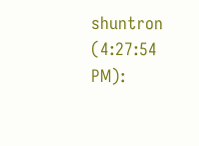shuntron (4:27:54 PM):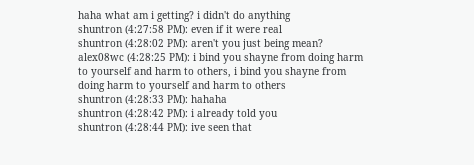haha what am i getting? i didn't do anything
shuntron (4:27:58 PM): even if it were real
shuntron (4:28:02 PM): aren't you just being mean?
alex08wc (4:28:25 PM): i bind you shayne from doing harm to yourself and harm to others, i bind you shayne from doing harm to yourself and harm to others
shuntron (4:28:33 PM): hahaha
shuntron (4:28:42 PM): i already told you
shuntron (4:28:44 PM): ive seen that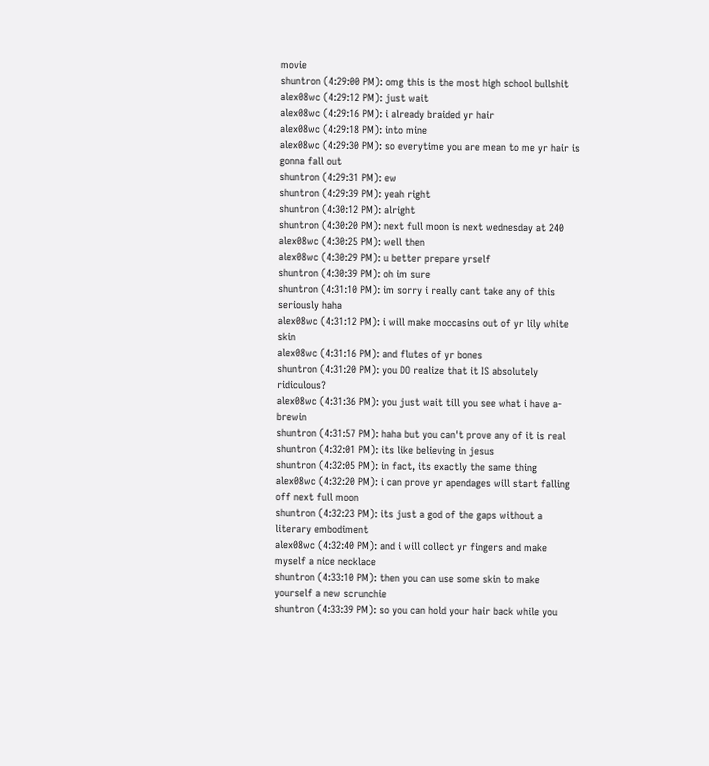movie
shuntron (4:29:00 PM): omg this is the most high school bullshit
alex08wc (4:29:12 PM): just wait
alex08wc (4:29:16 PM): i already braided yr hair
alex08wc (4:29:18 PM): into mine
alex08wc (4:29:30 PM): so everytime you are mean to me yr hair is gonna fall out
shuntron (4:29:31 PM): ew
shuntron (4:29:39 PM): yeah right
shuntron (4:30:12 PM): alright
shuntron (4:30:20 PM): next full moon is next wednesday at 240
alex08wc (4:30:25 PM): well then
alex08wc (4:30:29 PM): u better prepare yrself
shuntron (4:30:39 PM): oh im sure
shuntron (4:31:10 PM): im sorry i really cant take any of this seriously haha
alex08wc (4:31:12 PM): i will make moccasins out of yr lily white skin
alex08wc (4:31:16 PM): and flutes of yr bones
shuntron (4:31:20 PM): you DO realize that it IS absolutely ridiculous?
alex08wc (4:31:36 PM): you just wait till you see what i have a-brewin
shuntron (4:31:57 PM): haha but you can't prove any of it is real
shuntron (4:32:01 PM): its like believing in jesus
shuntron (4:32:05 PM): in fact, its exactly the same thing
alex08wc (4:32:20 PM): i can prove yr apendages will start falling off next full moon
shuntron (4:32:23 PM): its just a god of the gaps without a literary embodiment
alex08wc (4:32:40 PM): and i will collect yr fingers and make myself a nice necklace
shuntron (4:33:10 PM): then you can use some skin to make yourself a new scrunchie
shuntron (4:33:39 PM): so you can hold your hair back while you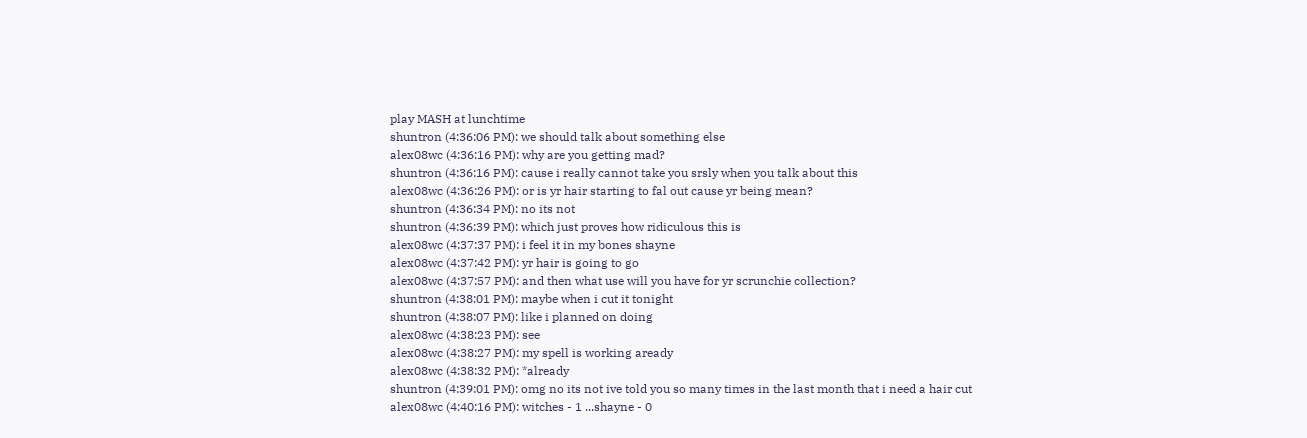play MASH at lunchtime
shuntron (4:36:06 PM): we should talk about something else
alex08wc (4:36:16 PM): why are you getting mad?
shuntron (4:36:16 PM): cause i really cannot take you srsly when you talk about this
alex08wc (4:36:26 PM): or is yr hair starting to fal out cause yr being mean?
shuntron (4:36:34 PM): no its not
shuntron (4:36:39 PM): which just proves how ridiculous this is
alex08wc (4:37:37 PM): i feel it in my bones shayne
alex08wc (4:37:42 PM): yr hair is going to go
alex08wc (4:37:57 PM): and then what use will you have for yr scrunchie collection?
shuntron (4:38:01 PM): maybe when i cut it tonight
shuntron (4:38:07 PM): like i planned on doing
alex08wc (4:38:23 PM): see
alex08wc (4:38:27 PM): my spell is working aready
alex08wc (4:38:32 PM): *already
shuntron (4:39:01 PM): omg no its not ive told you so many times in the last month that i need a hair cut
alex08wc (4:40:16 PM): witches - 1 ...shayne - 0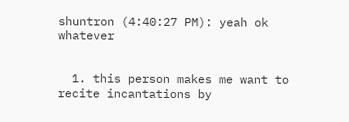shuntron (4:40:27 PM): yeah ok whatever


  1. this person makes me want to recite incantations by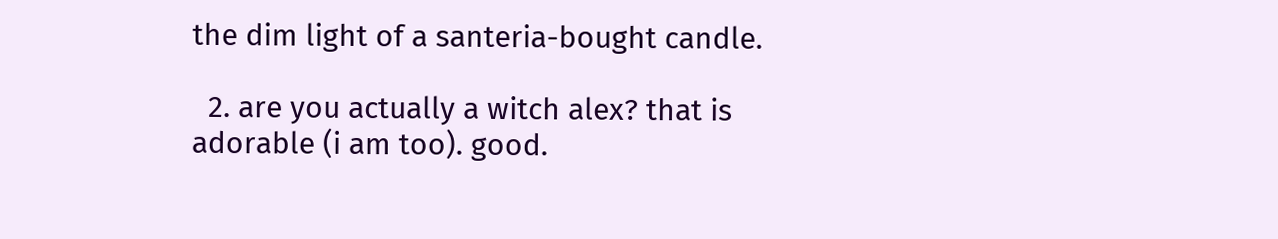the dim light of a santeria-bought candle.

  2. are you actually a witch alex? that is adorable (i am too). good.